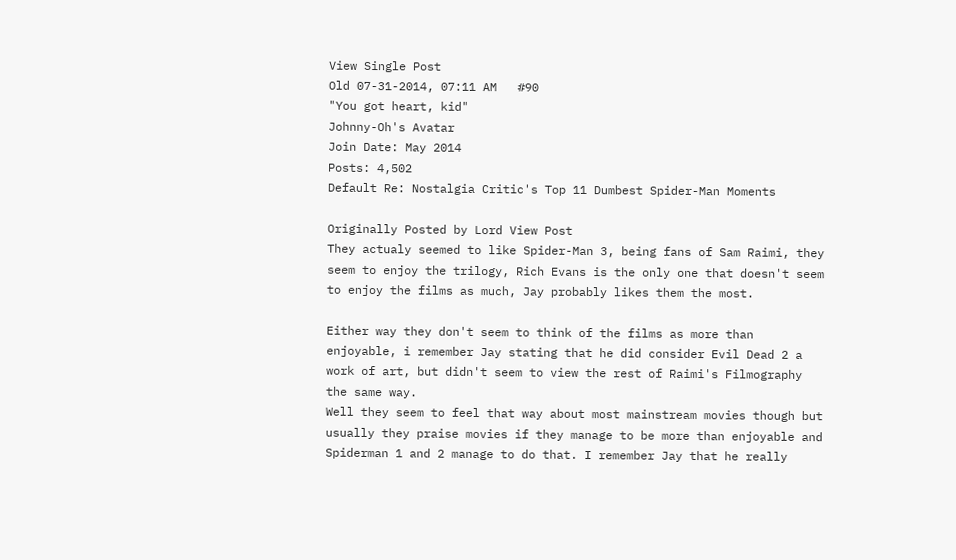View Single Post
Old 07-31-2014, 07:11 AM   #90
"You got heart, kid"
Johnny-Oh's Avatar
Join Date: May 2014
Posts: 4,502
Default Re: Nostalgia Critic's Top 11 Dumbest Spider-Man Moments

Originally Posted by Lord View Post
They actualy seemed to like Spider-Man 3, being fans of Sam Raimi, they seem to enjoy the trilogy, Rich Evans is the only one that doesn't seem to enjoy the films as much, Jay probably likes them the most.

Either way they don't seem to think of the films as more than enjoyable, i remember Jay stating that he did consider Evil Dead 2 a work of art, but didn't seem to view the rest of Raimi's Filmography the same way.
Well they seem to feel that way about most mainstream movies though but usually they praise movies if they manage to be more than enjoyable and Spiderman 1 and 2 manage to do that. I remember Jay that he really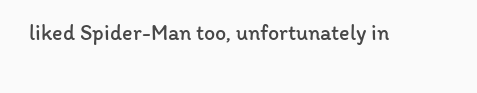liked Spider-Man too, unfortunately in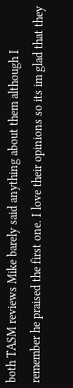both TASM reviews Mike barely said anything about them although I remember he praised the first one. I love their opinions so its im glad that they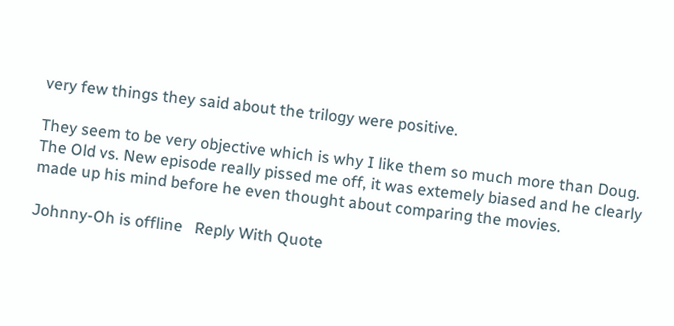very few things they said about the trilogy were positive.

They seem to be very objective which is why I like them so much more than Doug. The Old vs. New episode really pissed me off, it was extemely biased and he clearly made up his mind before he even thought about comparing the movies.

Johnny-Oh is offline   Reply With Quote